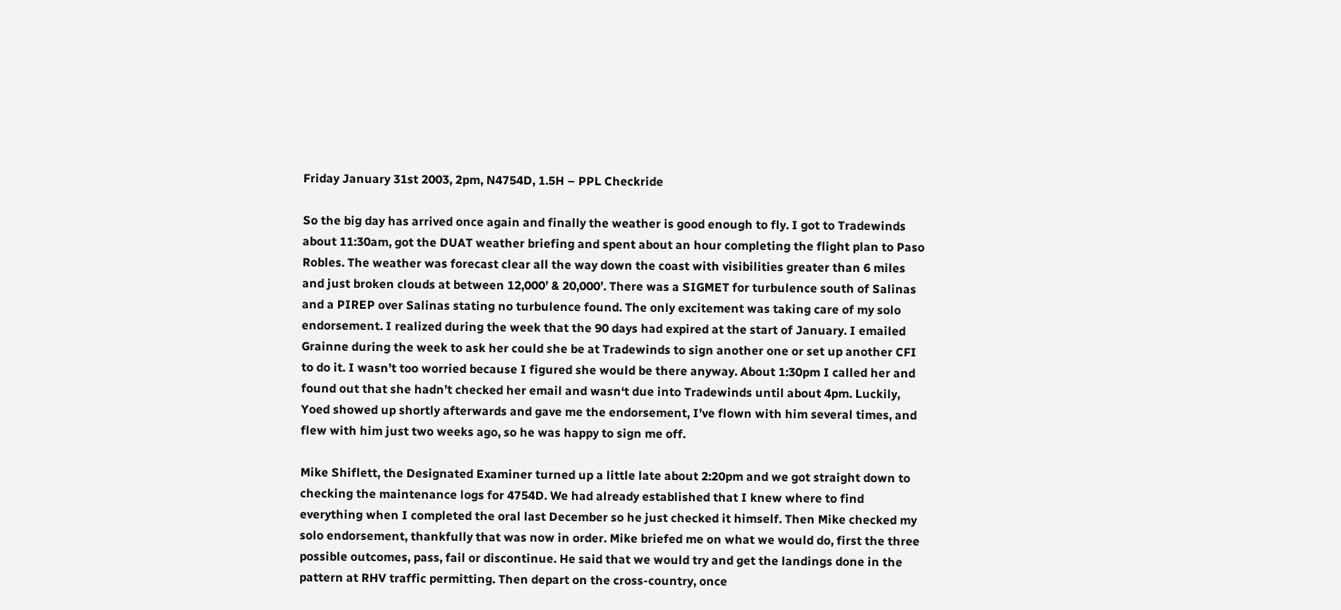Friday January 31st 2003, 2pm, N4754D, 1.5H – PPL Checkride

So the big day has arrived once again and finally the weather is good enough to fly. I got to Tradewinds about 11:30am, got the DUAT weather briefing and spent about an hour completing the flight plan to Paso Robles. The weather was forecast clear all the way down the coast with visibilities greater than 6 miles and just broken clouds at between 12,000’ & 20,000’. There was a SIGMET for turbulence south of Salinas and a PIREP over Salinas stating no turbulence found. The only excitement was taking care of my solo endorsement. I realized during the week that the 90 days had expired at the start of January. I emailed Grainne during the week to ask her could she be at Tradewinds to sign another one or set up another CFI to do it. I wasn’t too worried because I figured she would be there anyway. About 1:30pm I called her and found out that she hadn’t checked her email and wasn‘t due into Tradewinds until about 4pm. Luckily, Yoed showed up shortly afterwards and gave me the endorsement, I’ve flown with him several times, and flew with him just two weeks ago, so he was happy to sign me off.

Mike Shiflett, the Designated Examiner turned up a little late about 2:20pm and we got straight down to checking the maintenance logs for 4754D. We had already established that I knew where to find everything when I completed the oral last December so he just checked it himself. Then Mike checked my solo endorsement, thankfully that was now in order. Mike briefed me on what we would do, first the three possible outcomes, pass, fail or discontinue. He said that we would try and get the landings done in the pattern at RHV traffic permitting. Then depart on the cross-country, once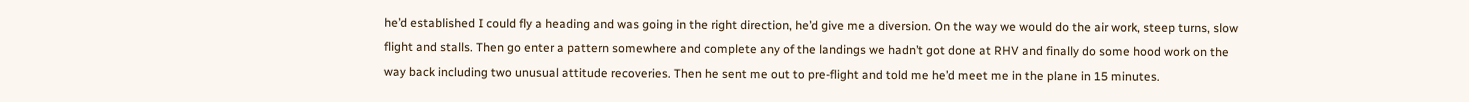he’d established I could fly a heading and was going in the right direction, he’d give me a diversion. On the way we would do the air work, steep turns, slow flight and stalls. Then go enter a pattern somewhere and complete any of the landings we hadn’t got done at RHV and finally do some hood work on the way back including two unusual attitude recoveries. Then he sent me out to pre-flight and told me he’d meet me in the plane in 15 minutes.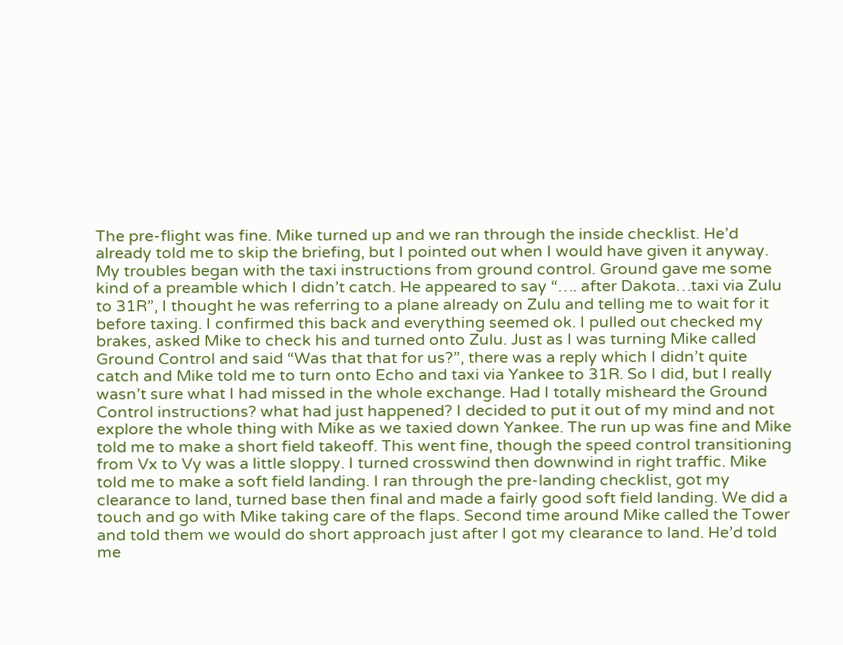The pre-flight was fine. Mike turned up and we ran through the inside checklist. He’d already told me to skip the briefing, but I pointed out when I would have given it anyway. My troubles began with the taxi instructions from ground control. Ground gave me some kind of a preamble which I didn’t catch. He appeared to say “…. after Dakota…taxi via Zulu to 31R”, I thought he was referring to a plane already on Zulu and telling me to wait for it before taxing. I confirmed this back and everything seemed ok. I pulled out checked my brakes, asked Mike to check his and turned onto Zulu. Just as I was turning Mike called Ground Control and said “Was that that for us?”, there was a reply which I didn’t quite catch and Mike told me to turn onto Echo and taxi via Yankee to 31R. So I did, but I really wasn’t sure what I had missed in the whole exchange. Had I totally misheard the Ground Control instructions? what had just happened? I decided to put it out of my mind and not explore the whole thing with Mike as we taxied down Yankee. The run up was fine and Mike told me to make a short field takeoff. This went fine, though the speed control transitioning from Vx to Vy was a little sloppy. I turned crosswind then downwind in right traffic. Mike told me to make a soft field landing. I ran through the pre-landing checklist, got my clearance to land, turned base then final and made a fairly good soft field landing. We did a touch and go with Mike taking care of the flaps. Second time around Mike called the Tower and told them we would do short approach just after I got my clearance to land. He’d told me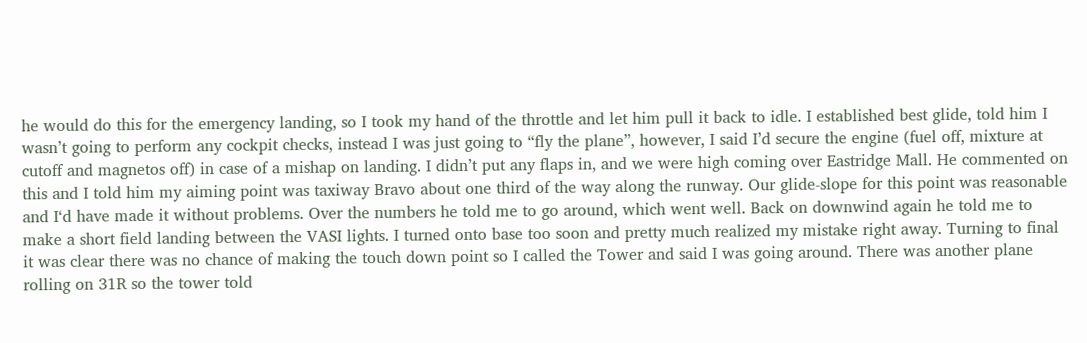he would do this for the emergency landing, so I took my hand of the throttle and let him pull it back to idle. I established best glide, told him I wasn’t going to perform any cockpit checks, instead I was just going to “fly the plane”, however, I said I’d secure the engine (fuel off, mixture at cutoff and magnetos off) in case of a mishap on landing. I didn’t put any flaps in, and we were high coming over Eastridge Mall. He commented on this and I told him my aiming point was taxiway Bravo about one third of the way along the runway. Our glide-slope for this point was reasonable and I‘d have made it without problems. Over the numbers he told me to go around, which went well. Back on downwind again he told me to make a short field landing between the VASI lights. I turned onto base too soon and pretty much realized my mistake right away. Turning to final it was clear there was no chance of making the touch down point so I called the Tower and said I was going around. There was another plane rolling on 31R so the tower told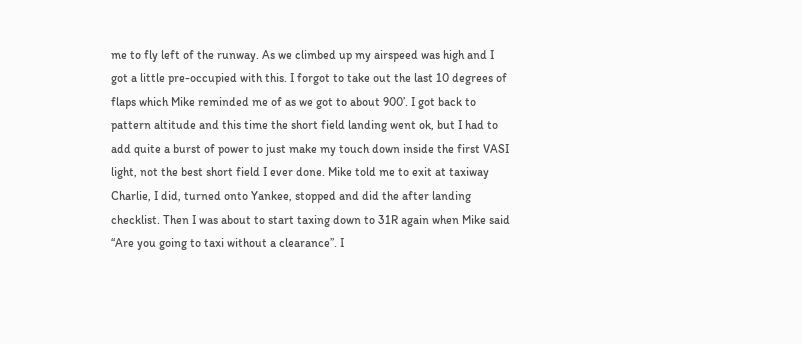me to fly left of the runway. As we climbed up my airspeed was high and I got a little pre-occupied with this. I forgot to take out the last 10 degrees of flaps which Mike reminded me of as we got to about 900’. I got back to pattern altitude and this time the short field landing went ok, but I had to add quite a burst of power to just make my touch down inside the first VASI light, not the best short field I ever done. Mike told me to exit at taxiway Charlie, I did, turned onto Yankee, stopped and did the after landing checklist. Then I was about to start taxing down to 31R again when Mike said “Are you going to taxi without a clearance”. I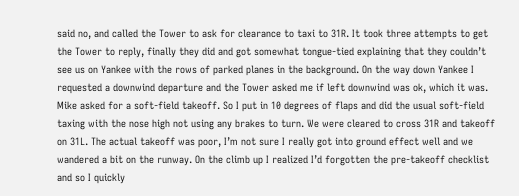said no, and called the Tower to ask for clearance to taxi to 31R. It took three attempts to get the Tower to reply, finally they did and got somewhat tongue-tied explaining that they couldn’t see us on Yankee with the rows of parked planes in the background. On the way down Yankee I requested a downwind departure and the Tower asked me if left downwind was ok, which it was. Mike asked for a soft-field takeoff. So I put in 10 degrees of flaps and did the usual soft-field taxing with the nose high not using any brakes to turn. We were cleared to cross 31R and takeoff on 31L. The actual takeoff was poor, I’m not sure I really got into ground effect well and we wandered a bit on the runway. On the climb up I realized I’d forgotten the pre-takeoff checklist and so I quickly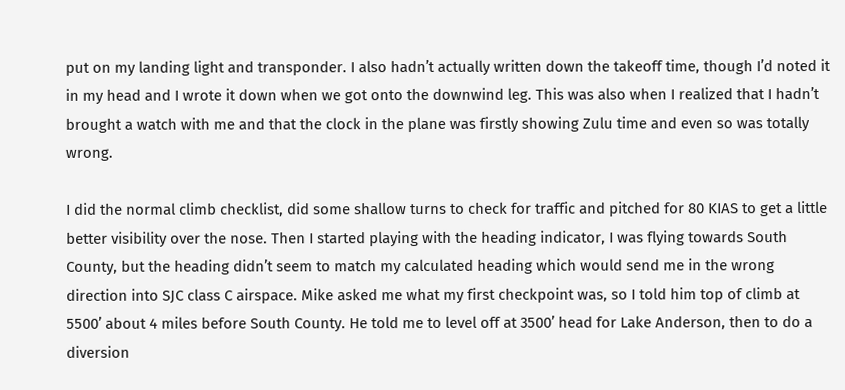put on my landing light and transponder. I also hadn’t actually written down the takeoff time, though I’d noted it in my head and I wrote it down when we got onto the downwind leg. This was also when I realized that I hadn’t brought a watch with me and that the clock in the plane was firstly showing Zulu time and even so was totally wrong.

I did the normal climb checklist, did some shallow turns to check for traffic and pitched for 80 KIAS to get a little better visibility over the nose. Then I started playing with the heading indicator, I was flying towards South County, but the heading didn’t seem to match my calculated heading which would send me in the wrong direction into SJC class C airspace. Mike asked me what my first checkpoint was, so I told him top of climb at 5500’ about 4 miles before South County. He told me to level off at 3500’ head for Lake Anderson, then to do a diversion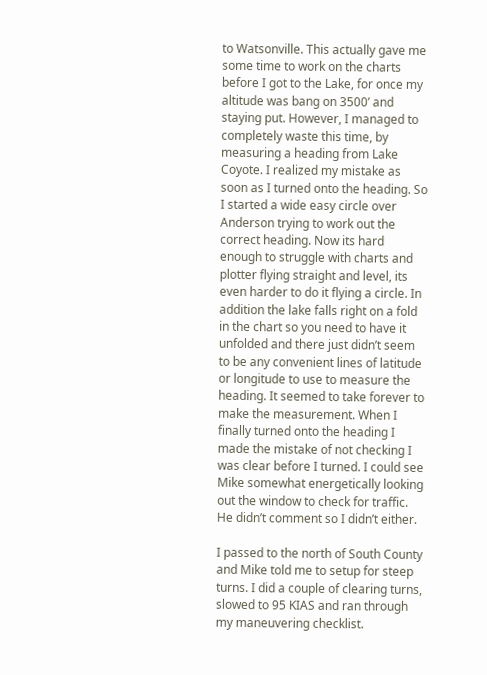to Watsonville. This actually gave me some time to work on the charts before I got to the Lake, for once my altitude was bang on 3500’ and staying put. However, I managed to completely waste this time, by measuring a heading from Lake Coyote. I realized my mistake as soon as I turned onto the heading. So I started a wide easy circle over Anderson trying to work out the correct heading. Now its hard enough to struggle with charts and plotter flying straight and level, its even harder to do it flying a circle. In addition the lake falls right on a fold in the chart so you need to have it unfolded and there just didn’t seem to be any convenient lines of latitude or longitude to use to measure the heading. It seemed to take forever to make the measurement. When I finally turned onto the heading I made the mistake of not checking I was clear before I turned. I could see Mike somewhat energetically looking out the window to check for traffic. He didn’t comment so I didn’t either.

I passed to the north of South County and Mike told me to setup for steep turns. I did a couple of clearing turns, slowed to 95 KIAS and ran through my maneuvering checklist.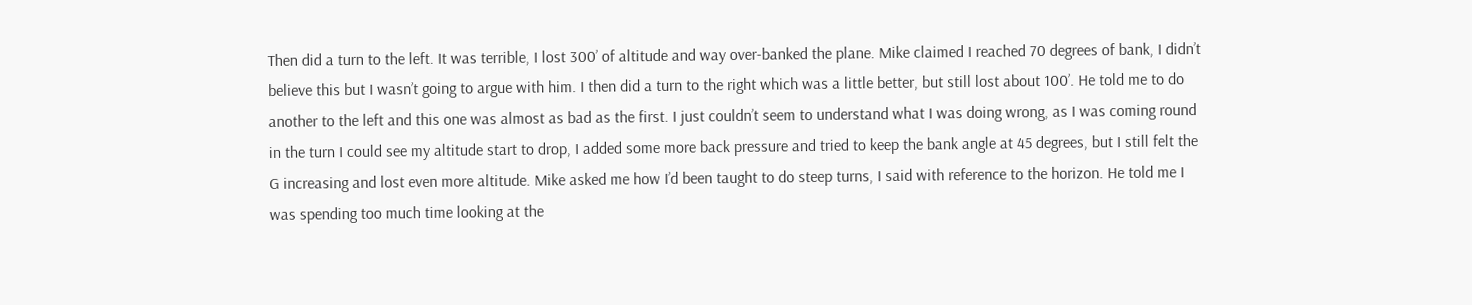Then did a turn to the left. It was terrible, I lost 300’ of altitude and way over-banked the plane. Mike claimed I reached 70 degrees of bank, I didn’t believe this but I wasn’t going to argue with him. I then did a turn to the right which was a little better, but still lost about 100’. He told me to do another to the left and this one was almost as bad as the first. I just couldn’t seem to understand what I was doing wrong, as I was coming round in the turn I could see my altitude start to drop, I added some more back pressure and tried to keep the bank angle at 45 degrees, but I still felt the G increasing and lost even more altitude. Mike asked me how I’d been taught to do steep turns, I said with reference to the horizon. He told me I was spending too much time looking at the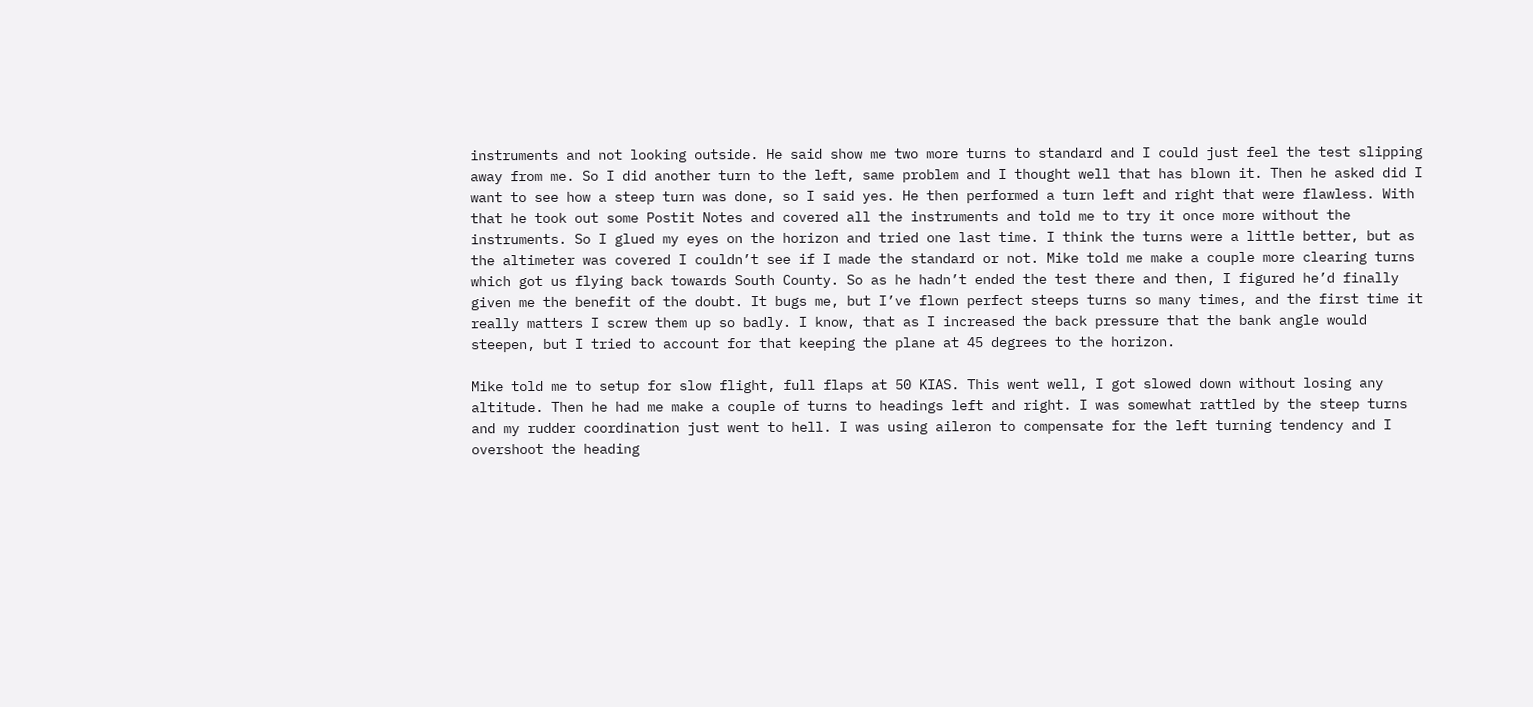instruments and not looking outside. He said show me two more turns to standard and I could just feel the test slipping away from me. So I did another turn to the left, same problem and I thought well that has blown it. Then he asked did I want to see how a steep turn was done, so I said yes. He then performed a turn left and right that were flawless. With that he took out some Postit Notes and covered all the instruments and told me to try it once more without the instruments. So I glued my eyes on the horizon and tried one last time. I think the turns were a little better, but as the altimeter was covered I couldn’t see if I made the standard or not. Mike told me make a couple more clearing turns which got us flying back towards South County. So as he hadn’t ended the test there and then, I figured he’d finally given me the benefit of the doubt. It bugs me, but I’ve flown perfect steeps turns so many times, and the first time it really matters I screw them up so badly. I know, that as I increased the back pressure that the bank angle would steepen, but I tried to account for that keeping the plane at 45 degrees to the horizon.

Mike told me to setup for slow flight, full flaps at 50 KIAS. This went well, I got slowed down without losing any altitude. Then he had me make a couple of turns to headings left and right. I was somewhat rattled by the steep turns and my rudder coordination just went to hell. I was using aileron to compensate for the left turning tendency and I overshoot the heading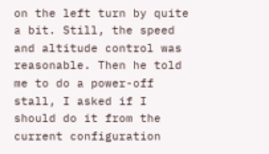on the left turn by quite a bit. Still, the speed and altitude control was reasonable. Then he told me to do a power-off stall, I asked if I should do it from the current configuration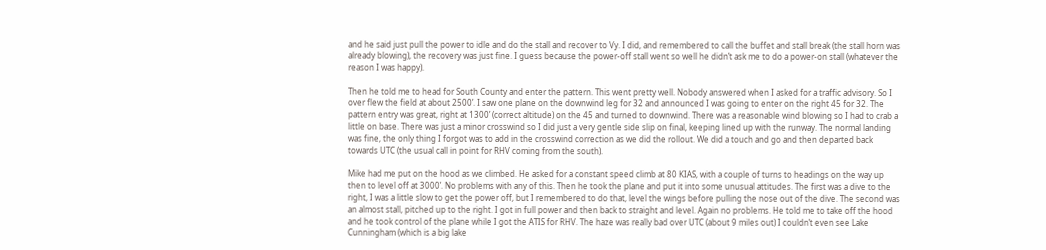and he said just pull the power to idle and do the stall and recover to Vy. I did, and remembered to call the buffet and stall break (the stall horn was already blowing), the recovery was just fine. I guess because the power-off stall went so well he didn’t ask me to do a power-on stall (whatever the reason I was happy).

Then he told me to head for South County and enter the pattern. This went pretty well. Nobody answered when I asked for a traffic advisory. So I over flew the field at about 2500’. I saw one plane on the downwind leg for 32 and announced I was going to enter on the right 45 for 32. The pattern entry was great, right at 1300’ (correct altitude) on the 45 and turned to downwind. There was a reasonable wind blowing so I had to crab a little on base. There was just a minor crosswind so I did just a very gentle side slip on final, keeping lined up with the runway. The normal landing was fine, the only thing I forgot was to add in the crosswind correction as we did the rollout. We did a touch and go and then departed back towards UTC (the usual call in point for RHV coming from the south).

Mike had me put on the hood as we climbed. He asked for a constant speed climb at 80 KIAS, with a couple of turns to headings on the way up then to level off at 3000’. No problems with any of this. Then he took the plane and put it into some unusual attitudes. The first was a dive to the right, I was a little slow to get the power off, but I remembered to do that, level the wings before pulling the nose out of the dive. The second was an almost stall, pitched up to the right. I got in full power and then back to straight and level. Again no problems. He told me to take off the hood and he took control of the plane while I got the ATIS for RHV. The haze was really bad over UTC (about 9 miles out) I couldn’t even see Lake Cunningham (which is a big lake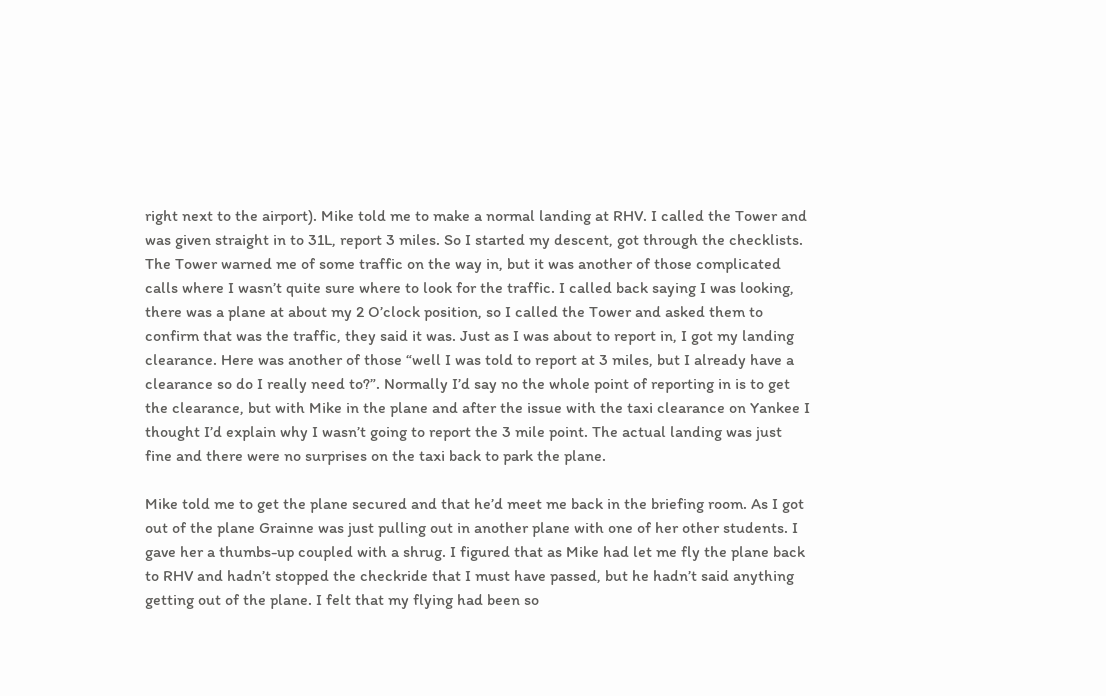right next to the airport). Mike told me to make a normal landing at RHV. I called the Tower and was given straight in to 31L, report 3 miles. So I started my descent, got through the checklists. The Tower warned me of some traffic on the way in, but it was another of those complicated calls where I wasn’t quite sure where to look for the traffic. I called back saying I was looking, there was a plane at about my 2 O’clock position, so I called the Tower and asked them to confirm that was the traffic, they said it was. Just as I was about to report in, I got my landing clearance. Here was another of those “well I was told to report at 3 miles, but I already have a clearance so do I really need to?”. Normally I’d say no the whole point of reporting in is to get the clearance, but with Mike in the plane and after the issue with the taxi clearance on Yankee I thought I’d explain why I wasn’t going to report the 3 mile point. The actual landing was just fine and there were no surprises on the taxi back to park the plane.

Mike told me to get the plane secured and that he’d meet me back in the briefing room. As I got out of the plane Grainne was just pulling out in another plane with one of her other students. I gave her a thumbs-up coupled with a shrug. I figured that as Mike had let me fly the plane back to RHV and hadn’t stopped the checkride that I must have passed, but he hadn’t said anything getting out of the plane. I felt that my flying had been so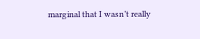marginal that I wasn’t really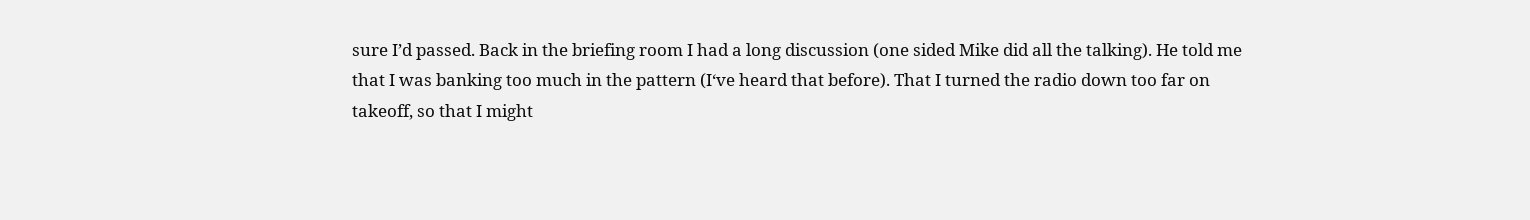sure I’d passed. Back in the briefing room I had a long discussion (one sided Mike did all the talking). He told me that I was banking too much in the pattern (I‘ve heard that before). That I turned the radio down too far on takeoff, so that I might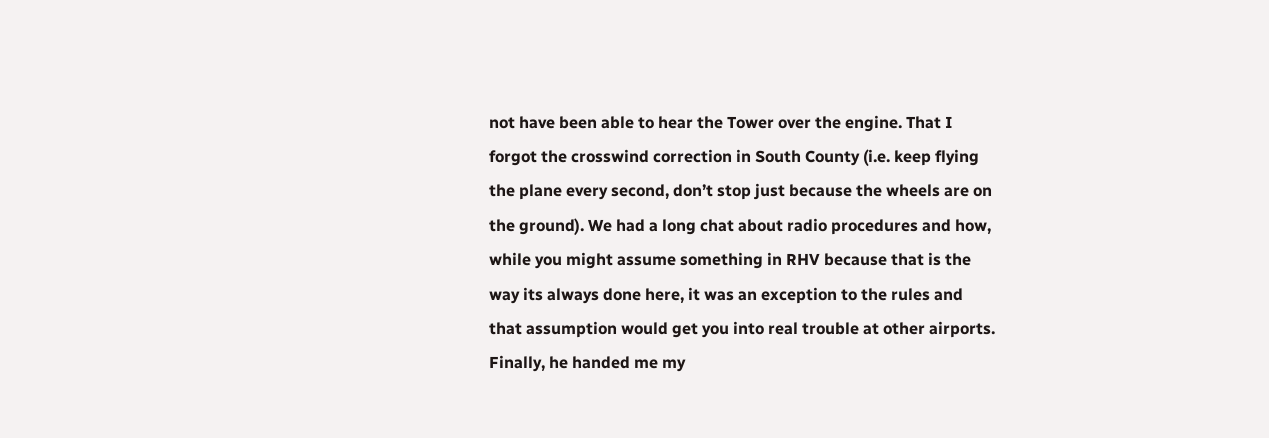not have been able to hear the Tower over the engine. That I forgot the crosswind correction in South County (i.e. keep flying the plane every second, don’t stop just because the wheels are on the ground). We had a long chat about radio procedures and how, while you might assume something in RHV because that is the way its always done here, it was an exception to the rules and that assumption would get you into real trouble at other airports. Finally, he handed me my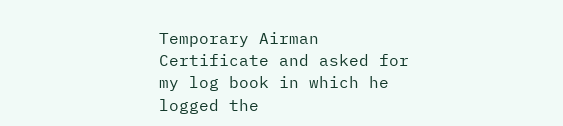Temporary Airman Certificate and asked for my log book in which he logged the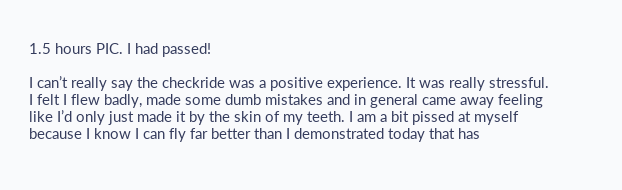1.5 hours PIC. I had passed!

I can’t really say the checkride was a positive experience. It was really stressful. I felt I flew badly, made some dumb mistakes and in general came away feeling like I’d only just made it by the skin of my teeth. I am a bit pissed at myself because I know I can fly far better than I demonstrated today that has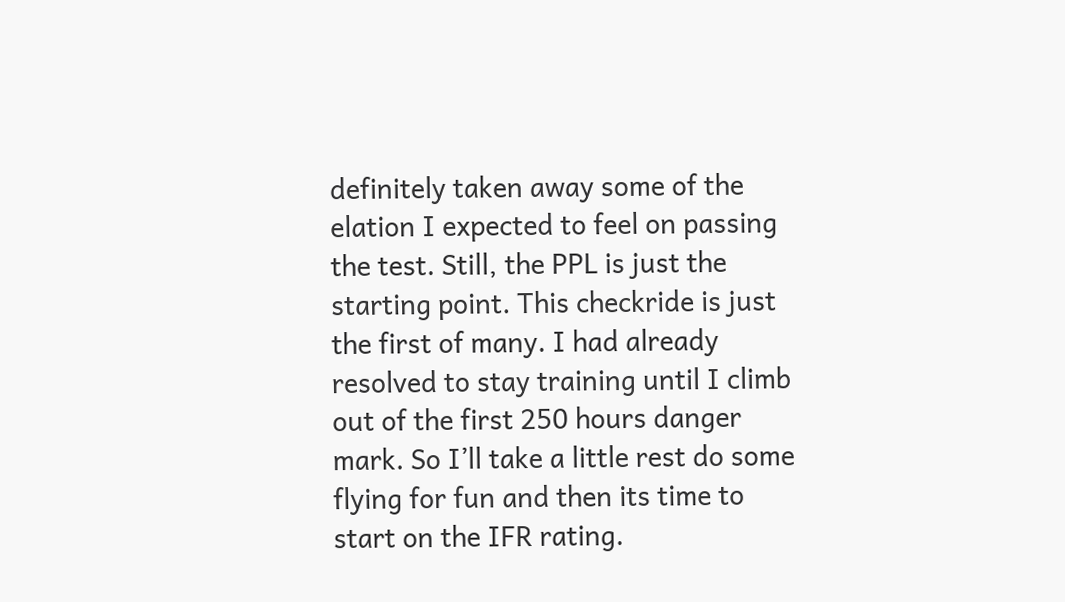definitely taken away some of the elation I expected to feel on passing the test. Still, the PPL is just the starting point. This checkride is just the first of many. I had already resolved to stay training until I climb out of the first 250 hours danger mark. So I’ll take a little rest do some flying for fun and then its time to start on the IFR rating.